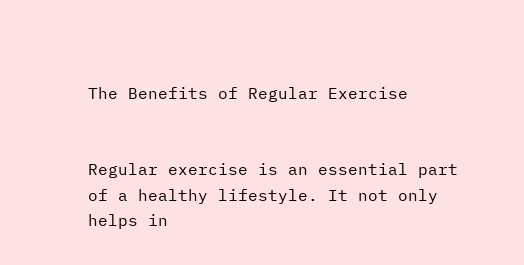The Benefits of Regular Exercise


Regular exercise is an essential part of a healthy lifestyle. It not only helps in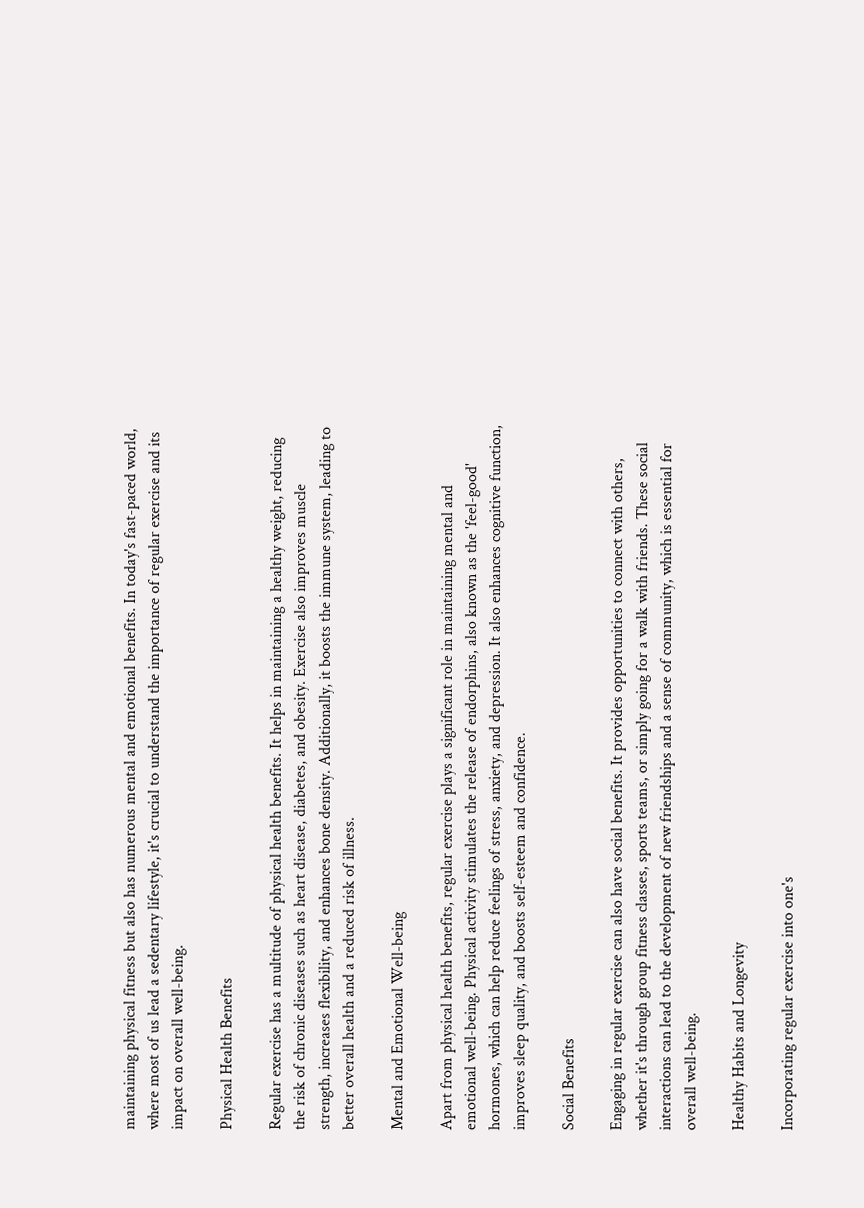maintaining physical fitness but also has numerous mental and emotional benefits. In today's fast-paced world, where most of us lead a sedentary lifestyle, it's crucial to understand the importance of regular exercise and its impact on overall well-being.

Physical Health Benefits

Regular exercise has a multitude of physical health benefits. It helps in maintaining a healthy weight, reducing the risk of chronic diseases such as heart disease, diabetes, and obesity. Exercise also improves muscle strength, increases flexibility, and enhances bone density. Additionally, it boosts the immune system, leading to better overall health and a reduced risk of illness.

Mental and Emotional Well-being

Apart from physical health benefits, regular exercise plays a significant role in maintaining mental and emotional well-being. Physical activity stimulates the release of endorphins, also known as the 'feel-good' hormones, which can help reduce feelings of stress, anxiety, and depression. It also enhances cognitive function, improves sleep quality, and boosts self-esteem and confidence.

Social Benefits

Engaging in regular exercise can also have social benefits. It provides opportunities to connect with others, whether it's through group fitness classes, sports teams, or simply going for a walk with friends. These social interactions can lead to the development of new friendships and a sense of community, which is essential for overall well-being.

Healthy Habits and Longevity

Incorporating regular exercise into one's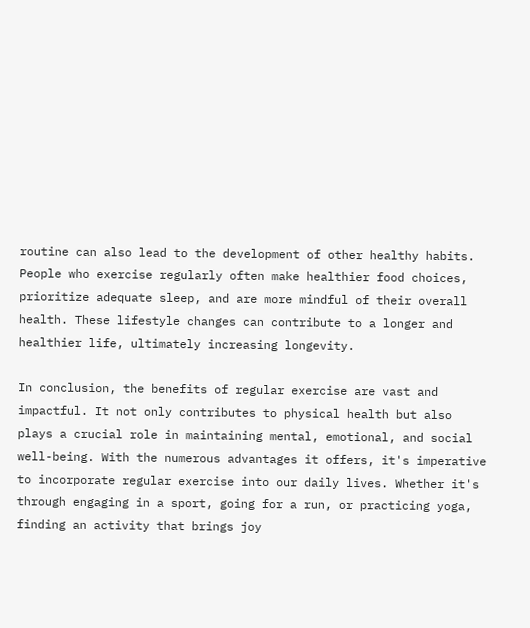routine can also lead to the development of other healthy habits. People who exercise regularly often make healthier food choices, prioritize adequate sleep, and are more mindful of their overall health. These lifestyle changes can contribute to a longer and healthier life, ultimately increasing longevity.

In conclusion, the benefits of regular exercise are vast and impactful. It not only contributes to physical health but also plays a crucial role in maintaining mental, emotional, and social well-being. With the numerous advantages it offers, it's imperative to incorporate regular exercise into our daily lives. Whether it's through engaging in a sport, going for a run, or practicing yoga, finding an activity that brings joy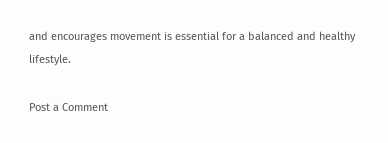and encourages movement is essential for a balanced and healthy lifestyle.

Post a Comment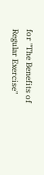for "The Benefits of Regular Exercise"